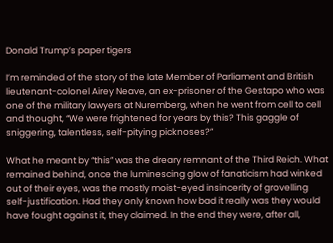Donald Trump’s paper tigers

I’m reminded of the story of the late Member of Parliament and British lieutenant-colonel Airey Neave, an ex-prisoner of the Gestapo who was one of the military lawyers at Nuremberg, when he went from cell to cell and thought, “We were frightened for years by this? This gaggle of sniggering, talentless, self-pitying picknoses?”

What he meant by “this” was the dreary remnant of the Third Reich. What remained behind, once the luminescing glow of fanaticism had winked out of their eyes, was the mostly moist-eyed insincerity of grovelling self-justification. Had they only known how bad it really was they would have fought against it, they claimed. In the end they were, after all,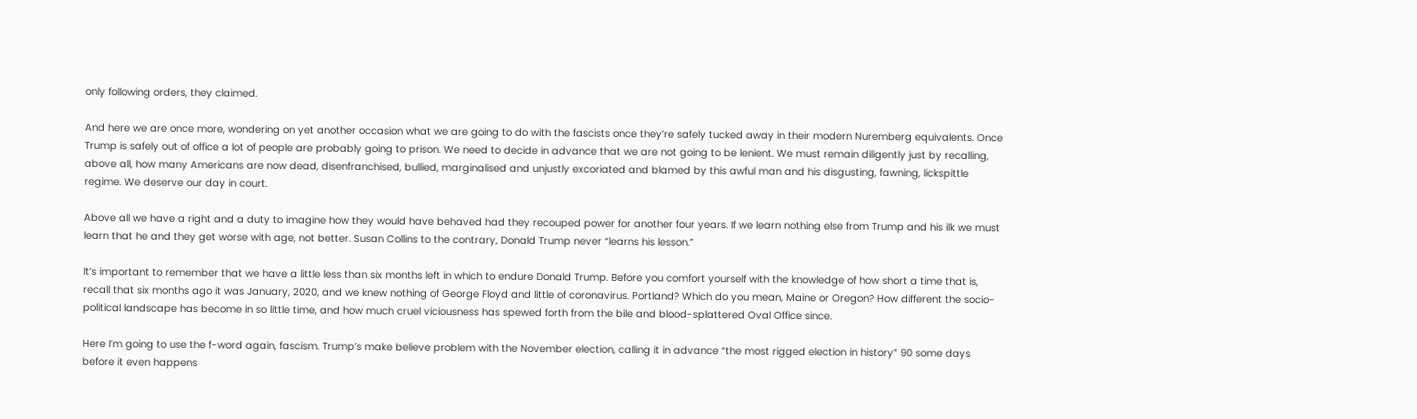only following orders, they claimed.

And here we are once more, wondering on yet another occasion what we are going to do with the fascists once they’re safely tucked away in their modern Nuremberg equivalents. Once Trump is safely out of office a lot of people are probably going to prison. We need to decide in advance that we are not going to be lenient. We must remain diligently just by recalling, above all, how many Americans are now dead, disenfranchised, bullied, marginalised and unjustly excoriated and blamed by this awful man and his disgusting, fawning, lickspittle regime. We deserve our day in court.

Above all we have a right and a duty to imagine how they would have behaved had they recouped power for another four years. If we learn nothing else from Trump and his ilk we must learn that he and they get worse with age, not better. Susan Collins to the contrary, Donald Trump never “learns his lesson.”

It’s important to remember that we have a little less than six months left in which to endure Donald Trump. Before you comfort yourself with the knowledge of how short a time that is, recall that six months ago it was January, 2020, and we knew nothing of George Floyd and little of coronavirus. Portland? Which do you mean, Maine or Oregon? How different the socio-political landscape has become in so little time, and how much cruel viciousness has spewed forth from the bile and blood-splattered Oval Office since.

Here I’m going to use the f-word again, fascism. Trump’s make believe problem with the November election, calling it in advance “the most rigged election in history” 90 some days before it even happens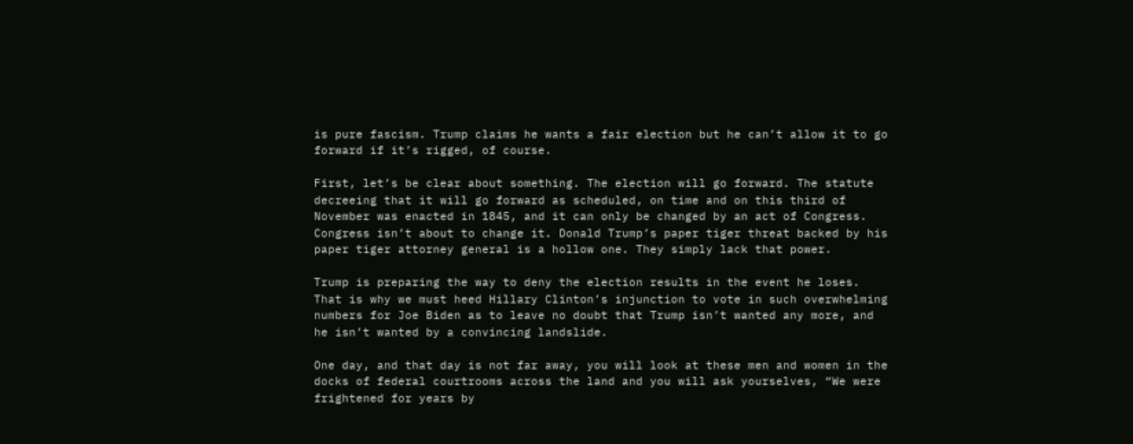is pure fascism. Trump claims he wants a fair election but he can’t allow it to go forward if it’s rigged, of course.

First, let’s be clear about something. The election will go forward. The statute decreeing that it will go forward as scheduled, on time and on this third of November was enacted in 1845, and it can only be changed by an act of Congress. Congress isn’t about to change it. Donald Trump’s paper tiger threat backed by his paper tiger attorney general is a hollow one. They simply lack that power.

Trump is preparing the way to deny the election results in the event he loses. That is why we must heed Hillary Clinton’s injunction to vote in such overwhelming numbers for Joe Biden as to leave no doubt that Trump isn’t wanted any more, and he isn’t wanted by a convincing landslide.

One day, and that day is not far away, you will look at these men and women in the docks of federal courtrooms across the land and you will ask yourselves, “We were frightened for years by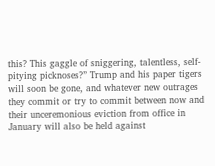this? This gaggle of sniggering, talentless, self-pitying picknoses?” Trump and his paper tigers will soon be gone, and whatever new outrages they commit or try to commit between now and their unceremonious eviction from office in January will also be held against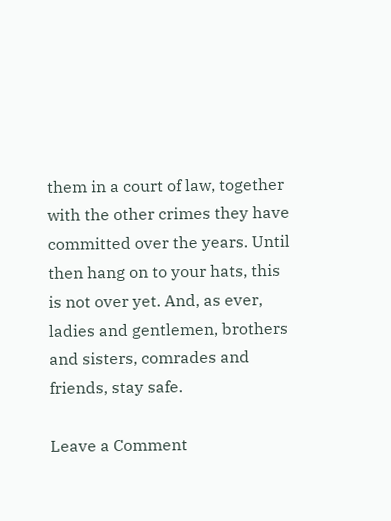them in a court of law, together with the other crimes they have committed over the years. Until then hang on to your hats, this is not over yet. And, as ever, ladies and gentlemen, brothers and sisters, comrades and friends, stay safe.

Leave a Comment